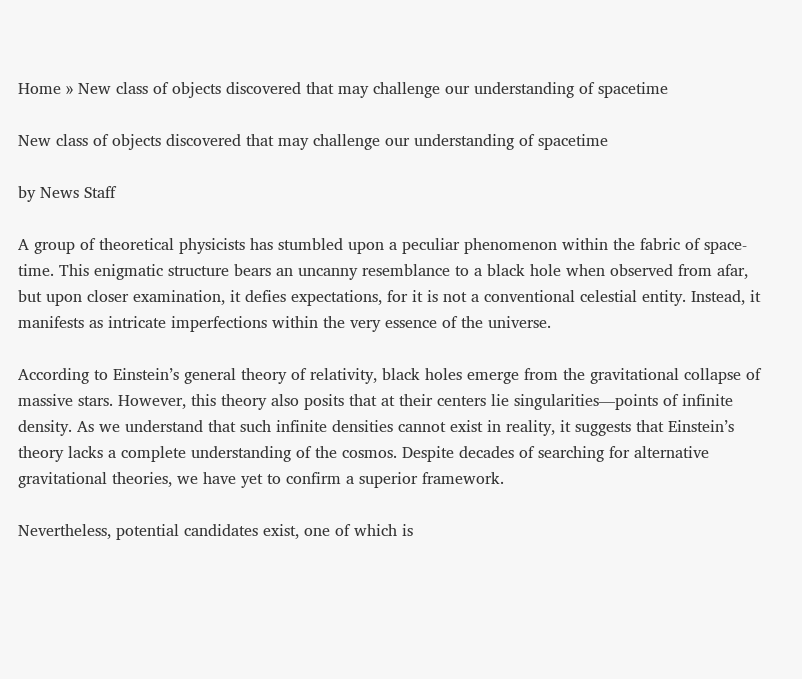Home » New class of objects discovered that may challenge our understanding of spacetime

New class of objects discovered that may challenge our understanding of spacetime

by News Staff

A group of theoretical physicists has stumbled upon a peculiar phenomenon within the fabric of space-time. This enigmatic structure bears an uncanny resemblance to a black hole when observed from afar, but upon closer examination, it defies expectations, for it is not a conventional celestial entity. Instead, it manifests as intricate imperfections within the very essence of the universe.

According to Einstein’s general theory of relativity, black holes emerge from the gravitational collapse of massive stars. However, this theory also posits that at their centers lie singularities—points of infinite density. As we understand that such infinite densities cannot exist in reality, it suggests that Einstein’s theory lacks a complete understanding of the cosmos. Despite decades of searching for alternative gravitational theories, we have yet to confirm a superior framework.

Nevertheless, potential candidates exist, one of which is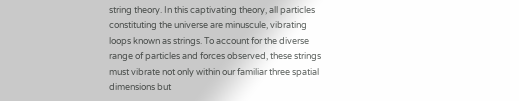string theory. In this captivating theory, all particles constituting the universe are minuscule, vibrating loops known as strings. To account for the diverse range of particles and forces observed, these strings must vibrate not only within our familiar three spatial dimensions but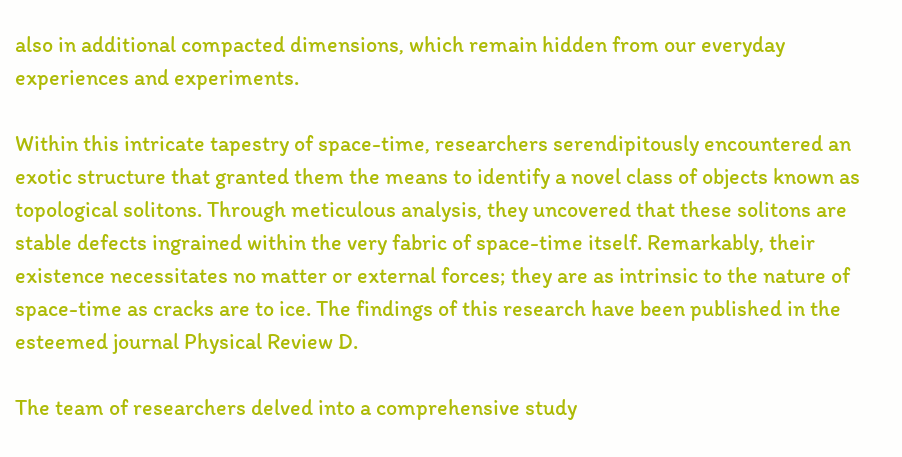also in additional compacted dimensions, which remain hidden from our everyday experiences and experiments.

Within this intricate tapestry of space-time, researchers serendipitously encountered an exotic structure that granted them the means to identify a novel class of objects known as topological solitons. Through meticulous analysis, they uncovered that these solitons are stable defects ingrained within the very fabric of space-time itself. Remarkably, their existence necessitates no matter or external forces; they are as intrinsic to the nature of space-time as cracks are to ice. The findings of this research have been published in the esteemed journal Physical Review D.

The team of researchers delved into a comprehensive study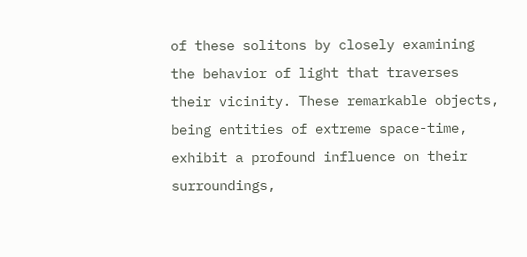of these solitons by closely examining the behavior of light that traverses their vicinity. These remarkable objects, being entities of extreme space-time, exhibit a profound influence on their surroundings,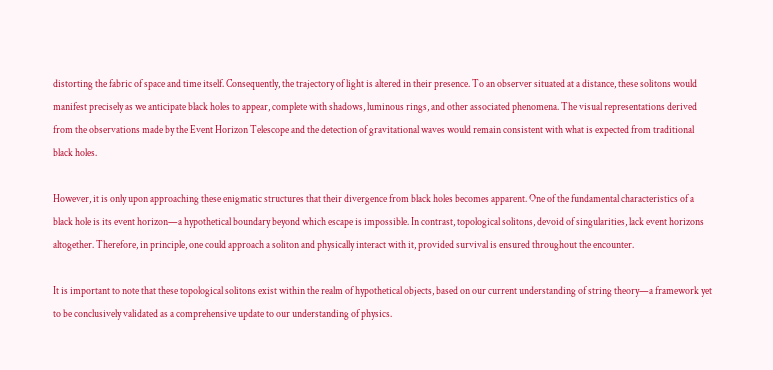distorting the fabric of space and time itself. Consequently, the trajectory of light is altered in their presence. To an observer situated at a distance, these solitons would manifest precisely as we anticipate black holes to appear, complete with shadows, luminous rings, and other associated phenomena. The visual representations derived from the observations made by the Event Horizon Telescope and the detection of gravitational waves would remain consistent with what is expected from traditional black holes.

However, it is only upon approaching these enigmatic structures that their divergence from black holes becomes apparent. One of the fundamental characteristics of a black hole is its event horizon—a hypothetical boundary beyond which escape is impossible. In contrast, topological solitons, devoid of singularities, lack event horizons altogether. Therefore, in principle, one could approach a soliton and physically interact with it, provided survival is ensured throughout the encounter.

It is important to note that these topological solitons exist within the realm of hypothetical objects, based on our current understanding of string theory—a framework yet to be conclusively validated as a comprehensive update to our understanding of physics.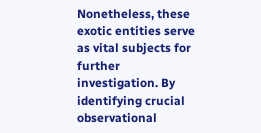Nonetheless, these exotic entities serve as vital subjects for further investigation. By identifying crucial observational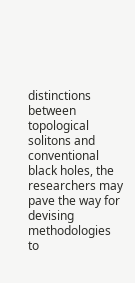distinctions between topological solitons and conventional black holes, the researchers may pave the way for devising methodologies to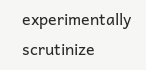experimentally scrutinize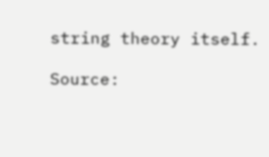string theory itself.

Source: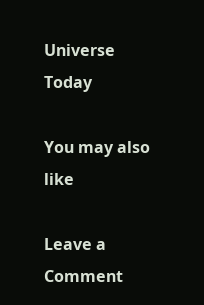Universe Today

You may also like

Leave a Comment